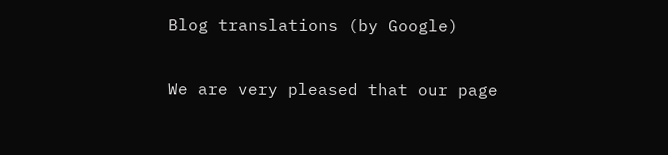Blog translations (by Google)

We are very pleased that our page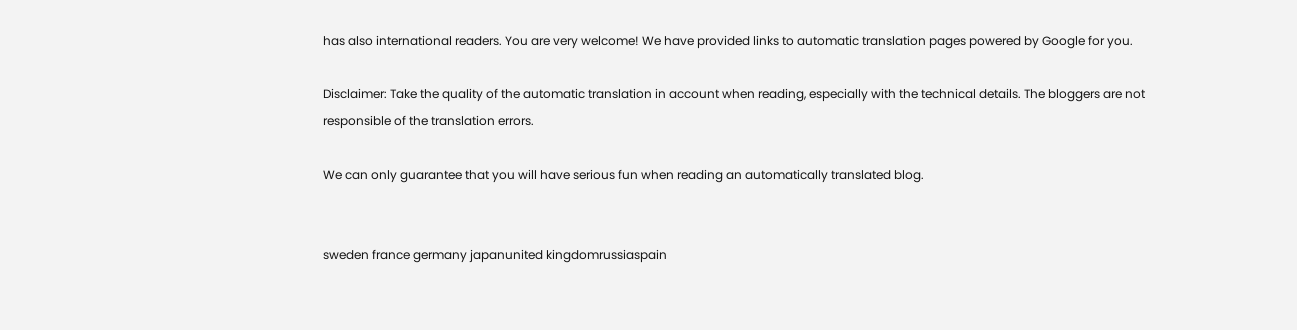has also international readers. You are very welcome! We have provided links to automatic translation pages powered by Google for you.

Disclaimer: Take the quality of the automatic translation in account when reading, especially with the technical details. The bloggers are not responsible of the translation errors.

We can only guarantee that you will have serious fun when reading an automatically translated blog.


sweden france germany japanunited kingdomrussiaspain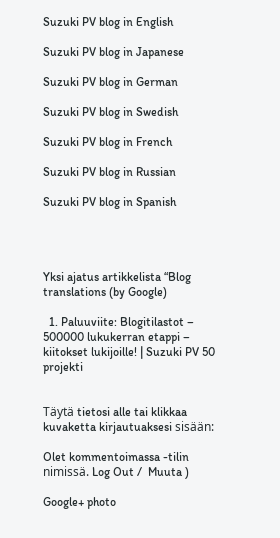Suzuki PV blog in English

Suzuki PV blog in Japanese

Suzuki PV blog in German

Suzuki PV blog in Swedish

Suzuki PV blog in French

Suzuki PV blog in Russian

Suzuki PV blog in Spanish




Yksi ajatus artikkelista “Blog translations (by Google)

  1. Paluuviite: Blogitilastot – 500000 lukukerran etappi – kiitokset lukijoille! | Suzuki PV 50 projekti


Täytä tietosi alle tai klikkaa kuvaketta kirjautuaksesi sisään:

Olet kommentoimassa -tilin nimissä. Log Out /  Muuta )

Google+ photo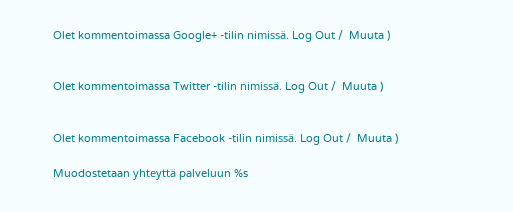Olet kommentoimassa Google+ -tilin nimissä. Log Out /  Muuta )


Olet kommentoimassa Twitter -tilin nimissä. Log Out /  Muuta )


Olet kommentoimassa Facebook -tilin nimissä. Log Out /  Muuta )

Muodostetaan yhteyttä palveluun %s